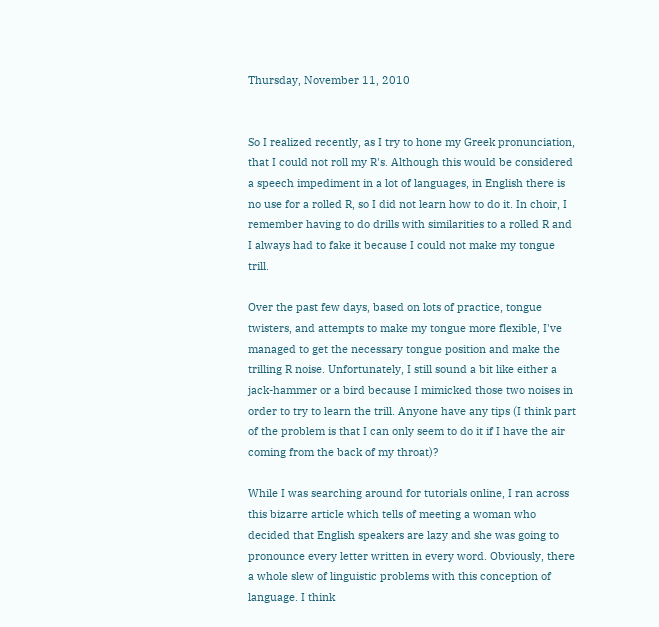Thursday, November 11, 2010


So I realized recently, as I try to hone my Greek pronunciation, that I could not roll my R's. Although this would be considered a speech impediment in a lot of languages, in English there is no use for a rolled R, so I did not learn how to do it. In choir, I remember having to do drills with similarities to a rolled R and I always had to fake it because I could not make my tongue trill.

Over the past few days, based on lots of practice, tongue twisters, and attempts to make my tongue more flexible, I've managed to get the necessary tongue position and make the trilling R noise. Unfortunately, I still sound a bit like either a jack-hammer or a bird because I mimicked those two noises in order to try to learn the trill. Anyone have any tips (I think part of the problem is that I can only seem to do it if I have the air coming from the back of my throat)?

While I was searching around for tutorials online, I ran across this bizarre article which tells of meeting a woman who decided that English speakers are lazy and she was going to pronounce every letter written in every word. Obviously, there a whole slew of linguistic problems with this conception of language. I think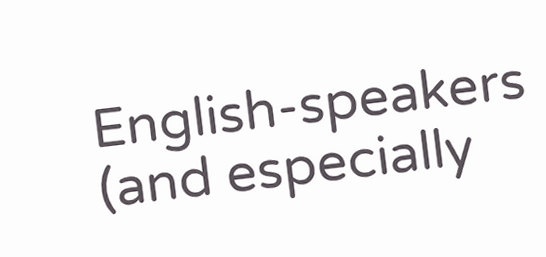English-speakers (and especially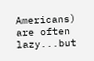Americans) are often lazy...but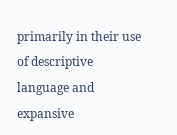primarily in their use of descriptive language and expansive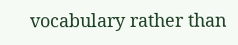vocabulary rather than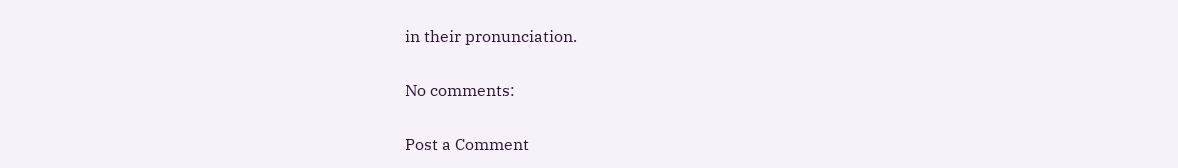in their pronunciation.

No comments:

Post a Comment